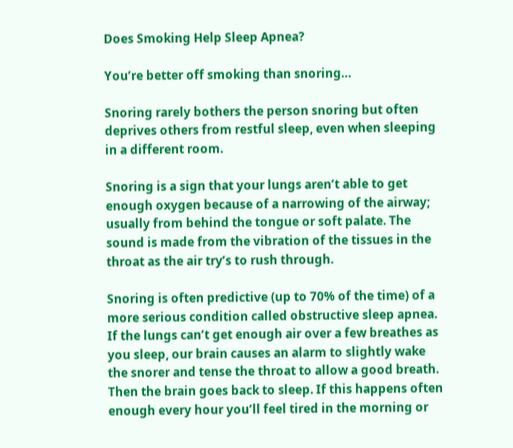Does Smoking Help Sleep Apnea?

You’re better off smoking than snoring…

Snoring rarely bothers the person snoring but often deprives others from restful sleep, even when sleeping in a different room.

Snoring is a sign that your lungs aren’t able to get enough oxygen because of a narrowing of the airway; usually from behind the tongue or soft palate. The sound is made from the vibration of the tissues in the throat as the air try’s to rush through.

Snoring is often predictive (up to 70% of the time) of a more serious condition called obstructive sleep apnea. If the lungs can’t get enough air over a few breathes as you sleep, our brain causes an alarm to slightly wake the snorer and tense the throat to allow a good breath. Then the brain goes back to sleep. If this happens often enough every hour you’ll feel tired in the morning or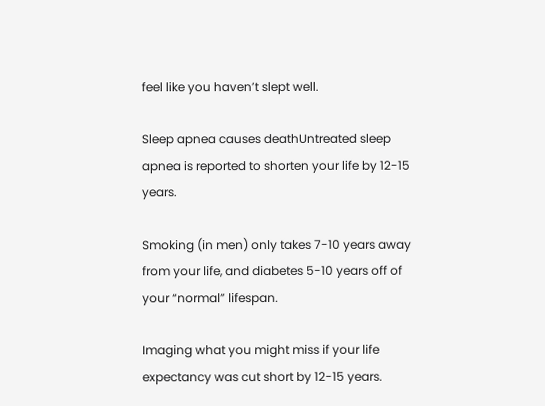feel like you haven’t slept well.

Sleep apnea causes deathUntreated sleep apnea is reported to shorten your life by 12-15 years.

Smoking (in men) only takes 7-10 years away from your life, and diabetes 5-10 years off of your “normal” lifespan.

Imaging what you might miss if your life expectancy was cut short by 12-15 years.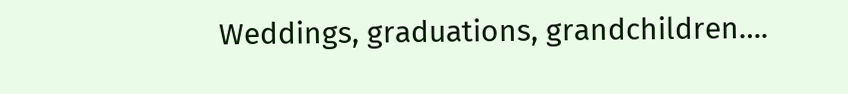Weddings, graduations, grandchildren….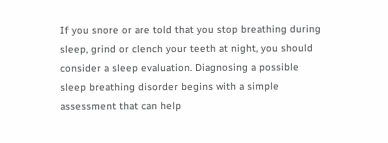If you snore or are told that you stop breathing during sleep, grind or clench your teeth at night, you should consider a sleep evaluation. Diagnosing a possible sleep breathing disorder begins with a simple assessment that can help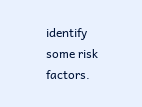identify some risk factors.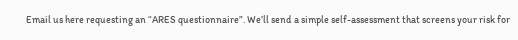Email us here requesting an “ARES questionnaire”. We’ll send a simple self-assessment that screens your risk for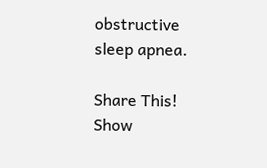obstructive sleep apnea.

Share This!
Show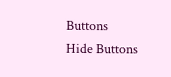Buttons
Hide Buttons